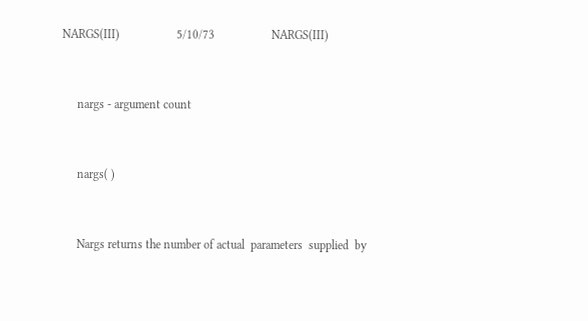NARGS(III)                   5/10/73                   NARGS(III)


     nargs - argument count


     nargs( )


     Nargs returns the number of actual  parameters  supplied  by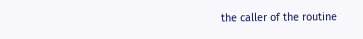the caller of the routine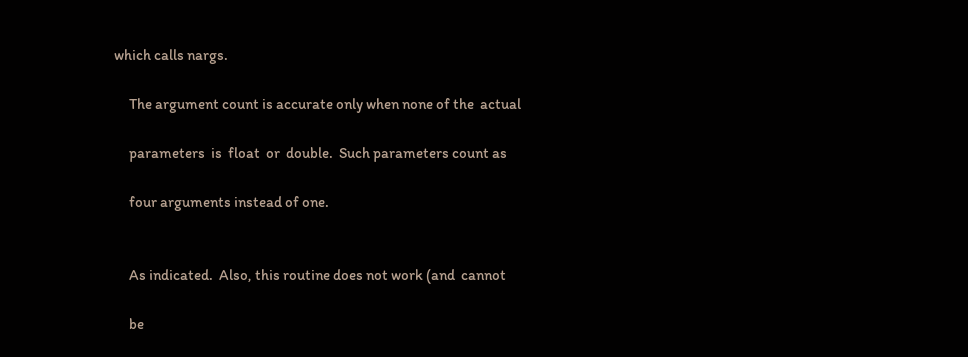which calls nargs.

     The argument count is accurate only when none of the  actual

     parameters  is  float  or  double.  Such parameters count as

     four arguments instead of one.


     As indicated.  Also, this routine does not work (and  cannot

     be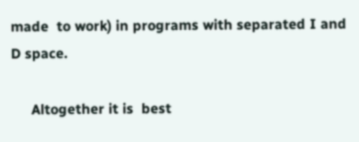made  to work) in programs with separated I and D space.

     Altogether it is  best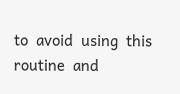to  avoid  using  this  routine  and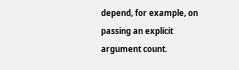depend, for example, on passing an explicit argument count.